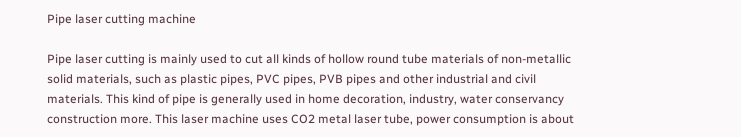Pipe laser cutting machine

Pipe laser cutting is mainly used to cut all kinds of hollow round tube materials of non-metallic solid materials, such as plastic pipes, PVC pipes, PVB pipes and other industrial and civil materials. This kind of pipe is generally used in home decoration, industry, water conservancy construction more. This laser machine uses CO2 metal laser tube, power consumption is about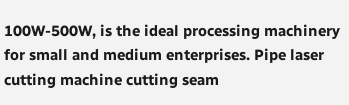100W-500W, is the ideal processing machinery for small and medium enterprises. Pipe laser cutting machine cutting seam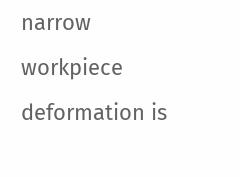narrow workpiece deformation is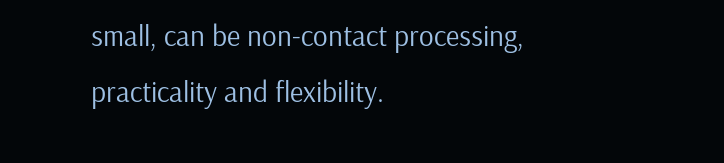small, can be non-contact processing, practicality and flexibility.